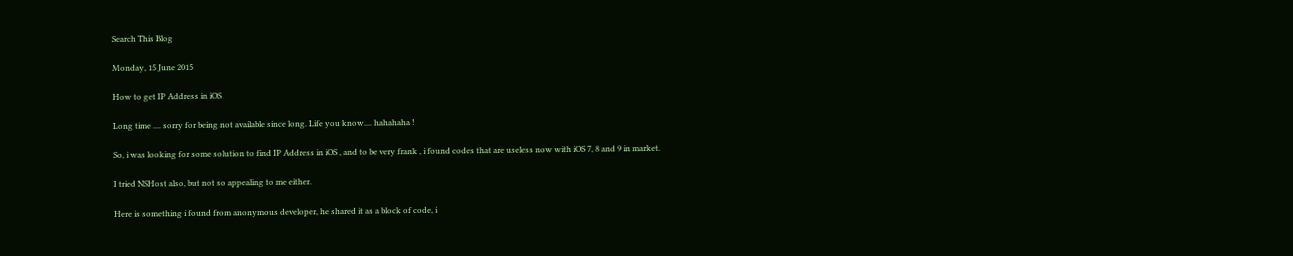Search This Blog

Monday, 15 June 2015

How to get IP Address in iOS

Long time .... sorry for being not available since long. Life you know.... hahahaha !

So, i was looking for some solution to find IP Address in iOS , and to be very frank , i found codes that are useless now with iOS 7, 8 and 9 in market.

I tried NSHost also, but not so appealing to me either.

Here is something i found from anonymous developer, he shared it as a block of code, i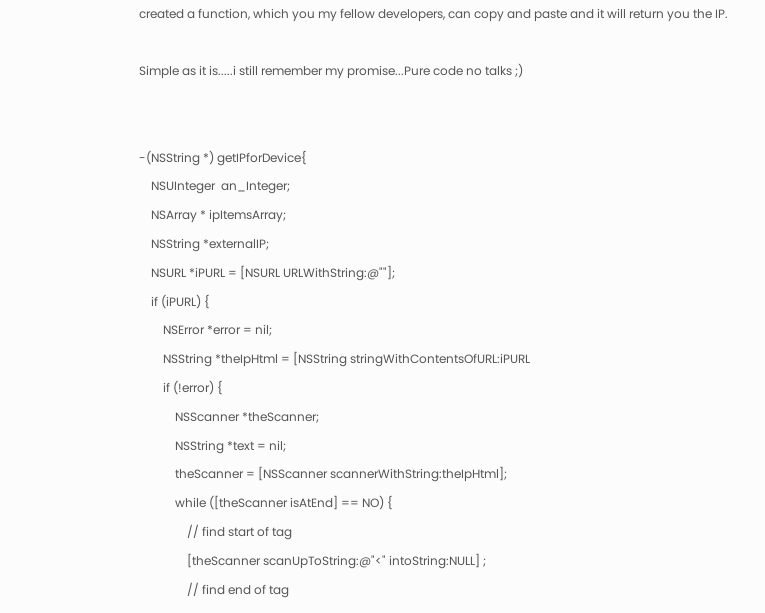created a function, which you my fellow developers, can copy and paste and it will return you the IP.

Simple as it is.....i still remember my promise...Pure code no talks ;)


-(NSString *) getIPforDevice{
    NSUInteger  an_Integer;
    NSArray * ipItemsArray;
    NSString *externalIP;
    NSURL *iPURL = [NSURL URLWithString:@""];
    if (iPURL) {
        NSError *error = nil;
        NSString *theIpHtml = [NSString stringWithContentsOfURL:iPURL
        if (!error) {
            NSScanner *theScanner;
            NSString *text = nil;
            theScanner = [NSScanner scannerWithString:theIpHtml];
            while ([theScanner isAtEnd] == NO) {
                // find start of tag
                [theScanner scanUpToString:@"<" intoString:NULL] ;
                // find end of tag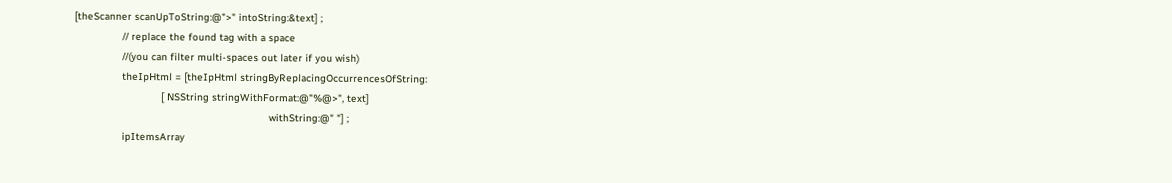[theScanner scanUpToString:@">" intoString:&text] ;
                // replace the found tag with a space
                //(you can filter multi-spaces out later if you wish)
                theIpHtml = [theIpHtml stringByReplacingOccurrencesOfString:
                             [ NSString stringWithFormat:@"%@>", text]
                                                                 withString:@" "] ;
                ipItemsArray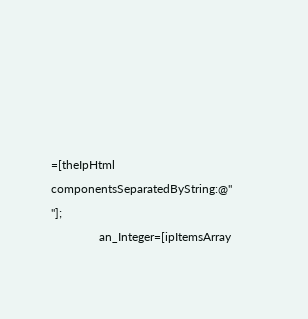=[theIpHtml  componentsSeparatedByString:@" "];
                an_Integer=[ipItemsArray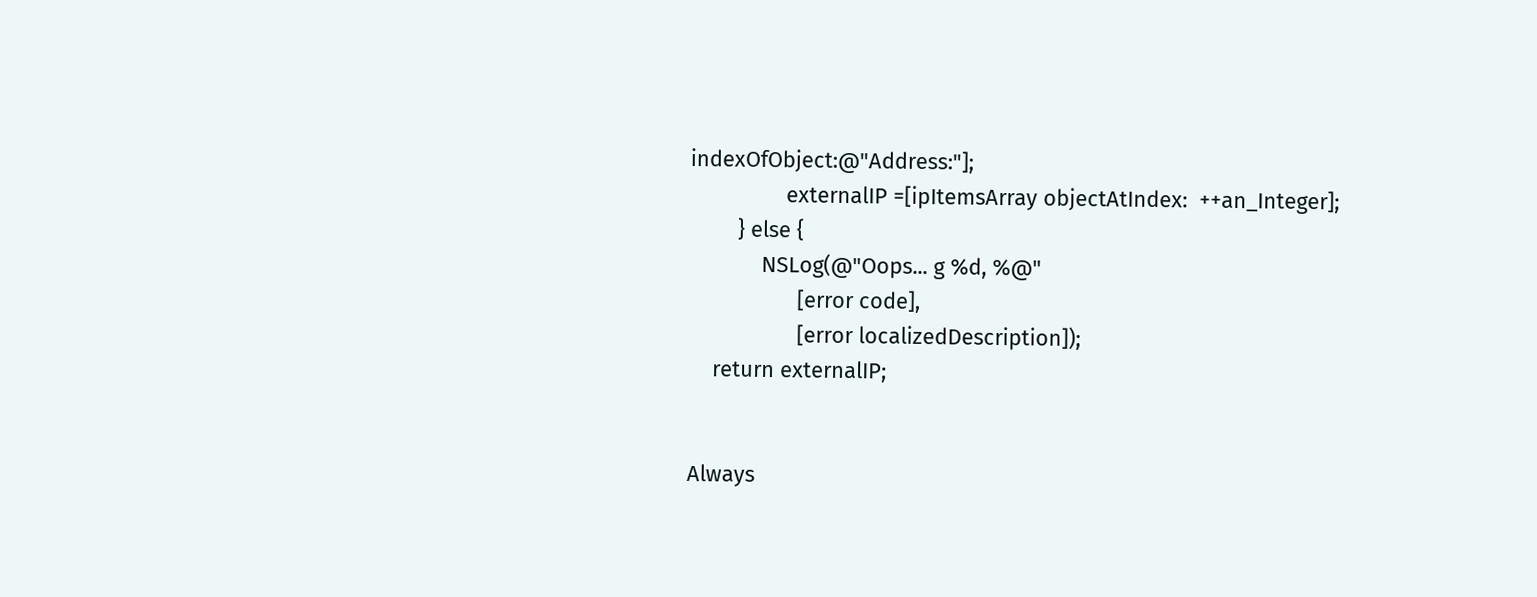indexOfObject:@"Address:"];
                externalIP =[ipItemsArray objectAtIndex:  ++an_Integer];
        } else {
            NSLog(@"Oops... g %d, %@"
                  [error code],
                  [error localizedDescription]);
    return externalIP;


Always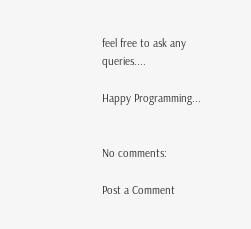feel free to ask any queries....

Happy Programming...


No comments:

Post a Comment